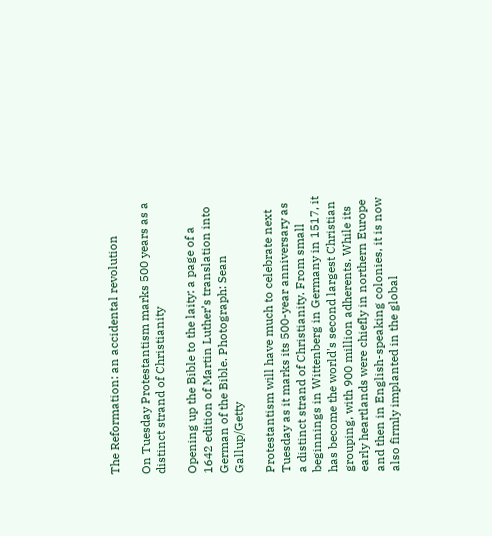The Reformation: an accidental revolution

On Tuesday Protestantism marks 500 years as a distinct strand of Christianity

Opening up the Bible to the laity: a page of a 1642 edition of Martin Luther’s translation into German of the Bible. Photograph: Sean Gallup/Getty

Protestantism will have much to celebrate next Tuesday as it marks its 500-year anniversary as a distinct strand of Christianity. From small beginnings in Wittenberg in Germany in 1517, it has become the world's second largest Christian grouping, with 900 million adherents. While its early heartlands were chiefly in northern Europe and then in English-speaking colonies, it is now also firmly implanted in the global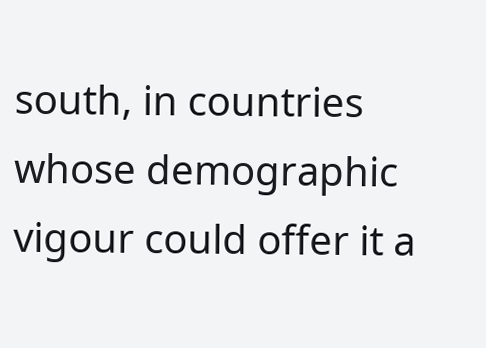south, in countries whose demographic vigour could offer it a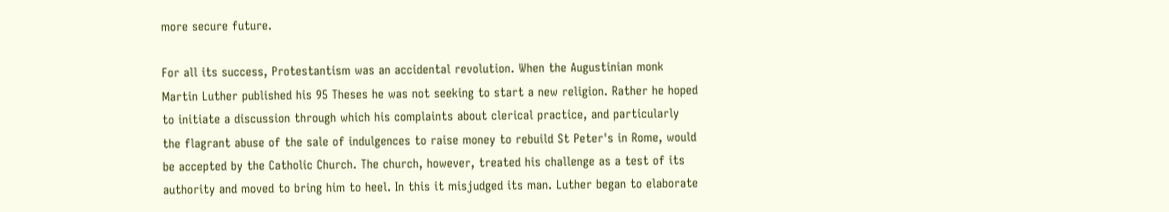more secure future.

For all its success, Protestantism was an accidental revolution. When the Augustinian monk Martin Luther published his 95 Theses he was not seeking to start a new religion. Rather he hoped to initiate a discussion through which his complaints about clerical practice, and particularly the flagrant abuse of the sale of indulgences to raise money to rebuild St Peter's in Rome, would be accepted by the Catholic Church. The church, however, treated his challenge as a test of its authority and moved to bring him to heel. In this it misjudged its man. Luther began to elaborate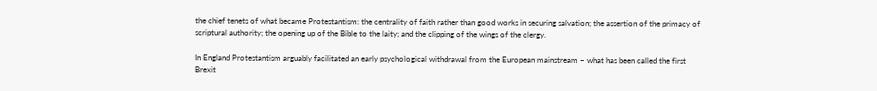the chief tenets of what became Protestantism: the centrality of faith rather than good works in securing salvation; the assertion of the primacy of scriptural authority; the opening up of the Bible to the laity; and the clipping of the wings of the clergy.

In England Protestantism arguably facilitated an early psychological withdrawal from the European mainstream – what has been called the first Brexit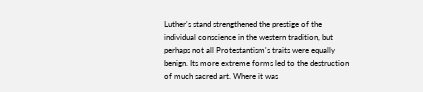Luther's stand strengthened the prestige of the individual conscience in the western tradition, but perhaps not all Protestantism's traits were equally benign. Its more extreme forms led to the destruction of much sacred art. Where it was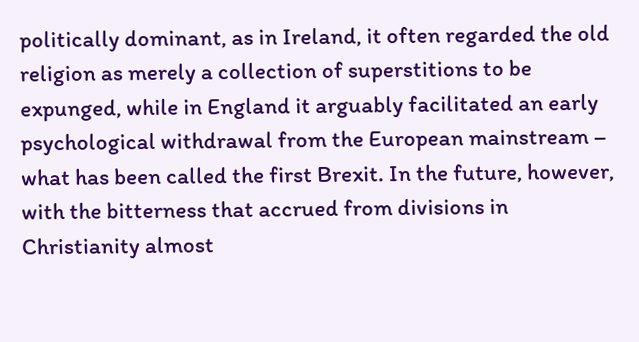politically dominant, as in Ireland, it often regarded the old religion as merely a collection of superstitions to be expunged, while in England it arguably facilitated an early psychological withdrawal from the European mainstream – what has been called the first Brexit. In the future, however, with the bitterness that accrued from divisions in Christianity almost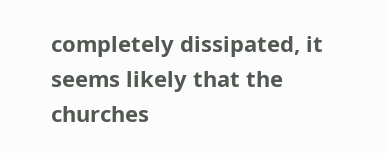completely dissipated, it seems likely that the churches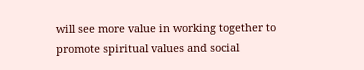will see more value in working together to promote spiritual values and social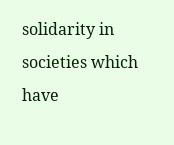solidarity in societies which have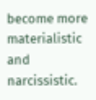become more materialistic and narcissistic.